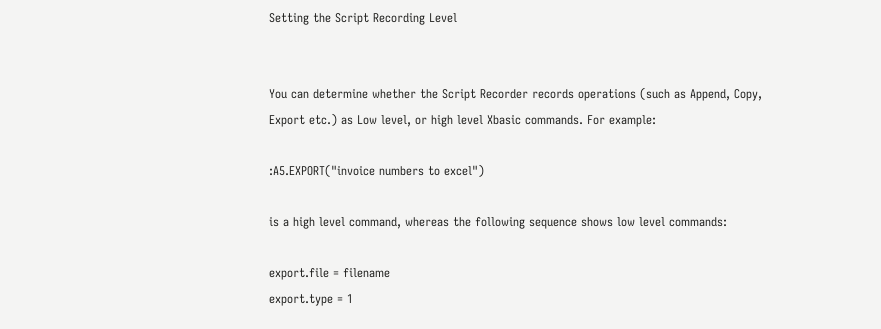Setting the Script Recording Level


You can determine whether the Script Recorder records operations (such as Append, Copy, Export etc.) as Low level, or high level Xbasic commands. For example:

:A5.EXPORT("invoice numbers to excel")

is a high level command, whereas the following sequence shows low level commands:

export.file = filename
export.type = 1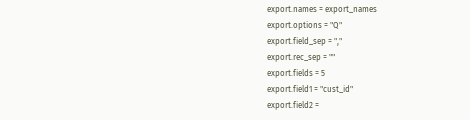export.names = export_names
export.options = "Q"
export.field_sep = ","
export.rec_sep = ""
export.fields = 5
export.field1 = "cust_id"
export.field2 =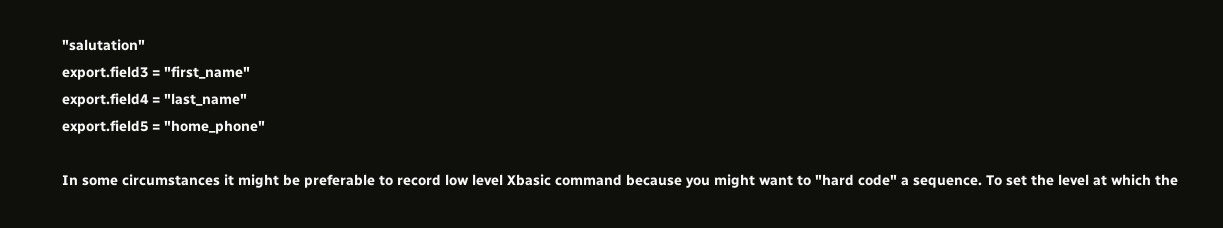"salutation"
export.field3 = "first_name"
export.field4 = "last_name"
export.field5 = "home_phone"

In some circumstances it might be preferable to record low level Xbasic command because you might want to "hard code" a sequence. To set the level at which the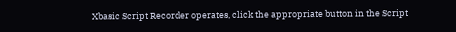Xbasic Script Recorder operates, click the appropriate button in the Script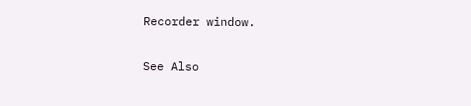Recorder window.

See Also